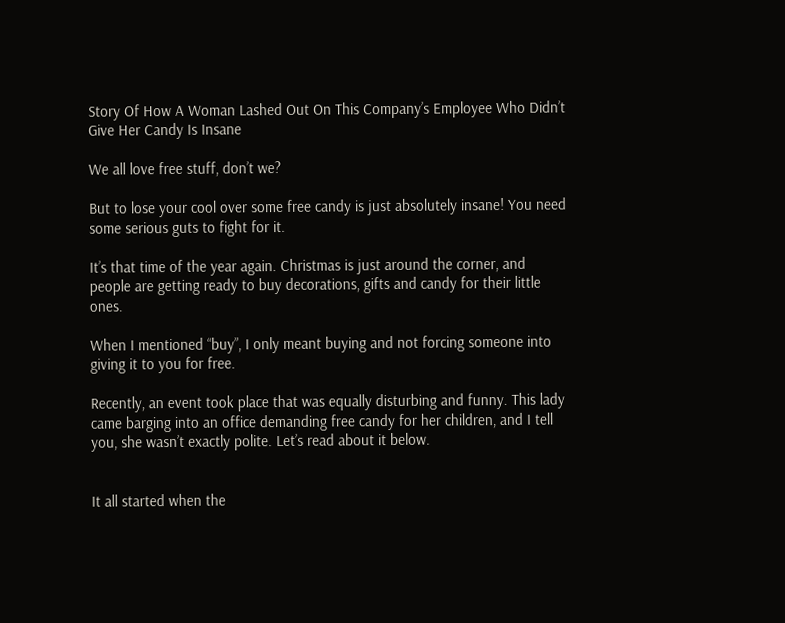Story Of How A Woman Lashed Out On This Company’s Employee Who Didn’t Give Her Candy Is Insane

We all love free stuff, don’t we?

But to lose your cool over some free candy is just absolutely insane! You need some serious guts to fight for it.

It’s that time of the year again. Christmas is just around the corner, and people are getting ready to buy decorations, gifts and candy for their little ones.

When I mentioned “buy”, I only meant buying and not forcing someone into giving it to you for free.

Recently, an event took place that was equally disturbing and funny. This lady came barging into an office demanding free candy for her children, and I tell you, she wasn’t exactly polite. Let’s read about it below.


It all started when the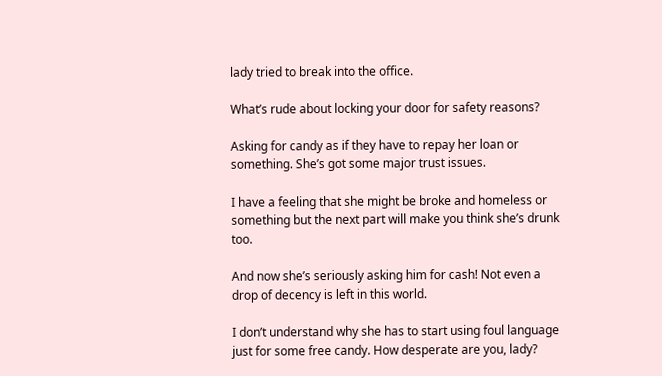lady tried to break into the office.

What’s rude about locking your door for safety reasons?

Asking for candy as if they have to repay her loan or something. She’s got some major trust issues.

I have a feeling that she might be broke and homeless or something but the next part will make you think she’s drunk too.

And now she’s seriously asking him for cash! Not even a drop of decency is left in this world.

I don’t understand why she has to start using foul language just for some free candy. How desperate are you, lady?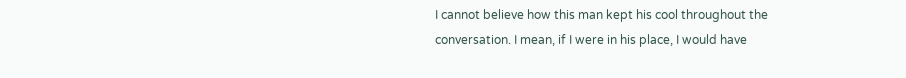I cannot believe how this man kept his cool throughout the conversation. I mean, if I were in his place, I would have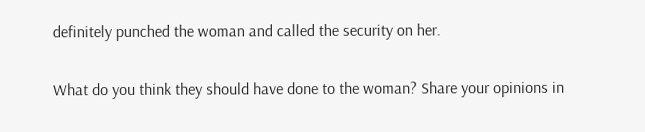definitely punched the woman and called the security on her.

What do you think they should have done to the woman? Share your opinions in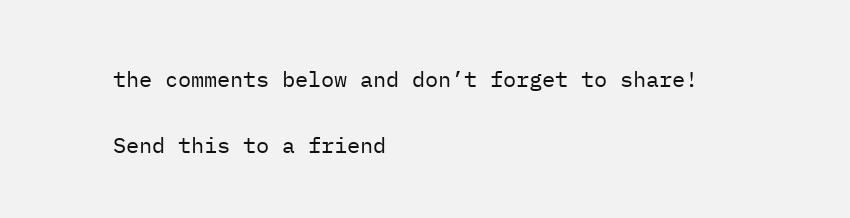the comments below and don’t forget to share!

Send this to a friend